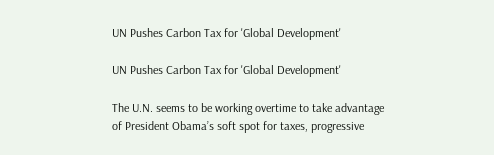UN Pushes Carbon Tax for 'Global Development'

UN Pushes Carbon Tax for 'Global Development'

The U.N. seems to be working overtime to take advantage of President Obama’s soft spot for taxes, progressive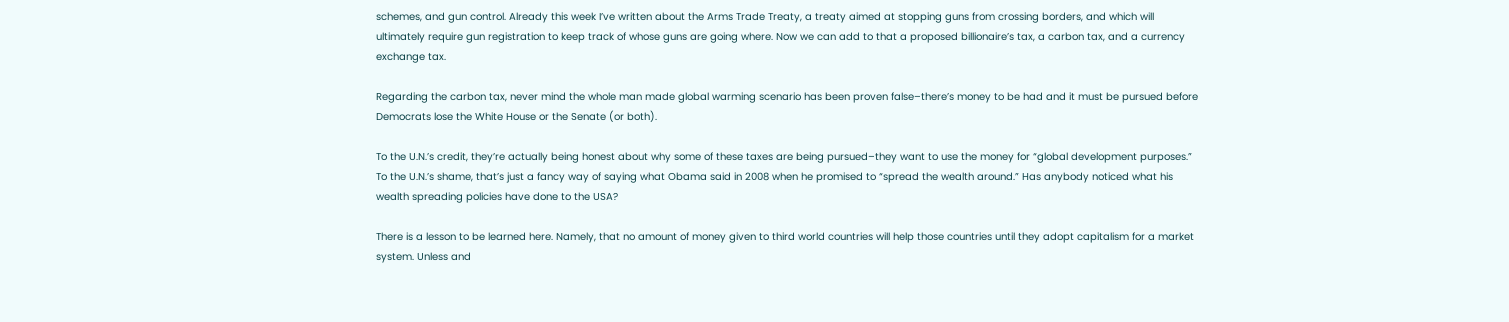schemes, and gun control. Already this week I’ve written about the Arms Trade Treaty, a treaty aimed at stopping guns from crossing borders, and which will ultimately require gun registration to keep track of whose guns are going where. Now we can add to that a proposed billionaire’s tax, a carbon tax, and a currency exchange tax.

Regarding the carbon tax, never mind the whole man made global warming scenario has been proven false–there’s money to be had and it must be pursued before Democrats lose the White House or the Senate (or both).

To the U.N.’s credit, they’re actually being honest about why some of these taxes are being pursued–they want to use the money for “global development purposes.” To the U.N.’s shame, that’s just a fancy way of saying what Obama said in 2008 when he promised to “spread the wealth around.” Has anybody noticed what his wealth spreading policies have done to the USA?

There is a lesson to be learned here. Namely, that no amount of money given to third world countries will help those countries until they adopt capitalism for a market system. Unless and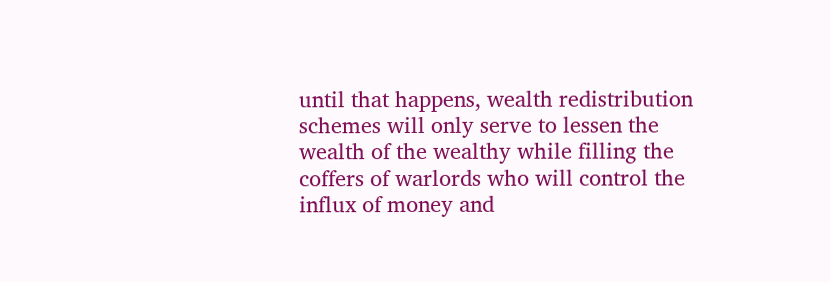until that happens, wealth redistribution schemes will only serve to lessen the wealth of the wealthy while filling the coffers of warlords who will control the influx of money and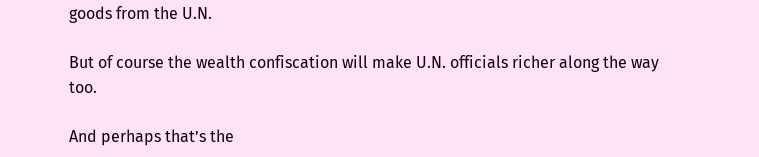goods from the U.N.

But of course the wealth confiscation will make U.N. officials richer along the way too.

And perhaps that’s the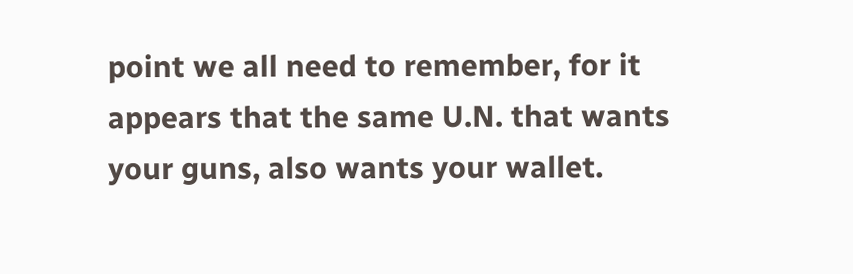point we all need to remember, for it appears that the same U.N. that wants your guns, also wants your wallet.